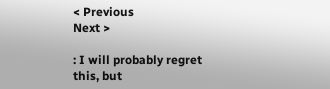< Previous
Next >

: I will probably regret this, but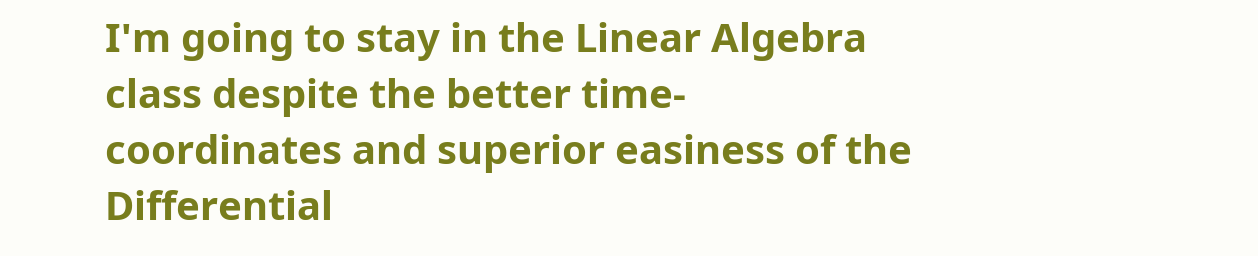I'm going to stay in the Linear Algebra class despite the better time-coordinates and superior easiness of the Differential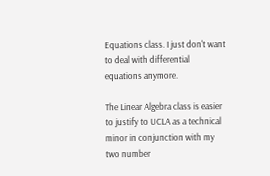Equations class. I just don't want to deal with differential equations anymore.

The Linear Algebra class is easier to justify to UCLA as a technical minor in conjunction with my two number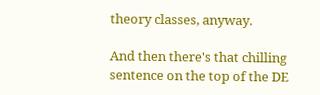theory classes, anyway.

And then there's that chilling sentence on the top of the DE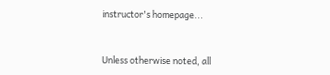instructor's homepage...


Unless otherwise noted, all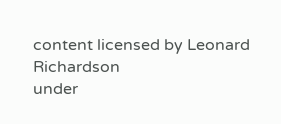content licensed by Leonard Richardson
under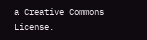a Creative Commons License.